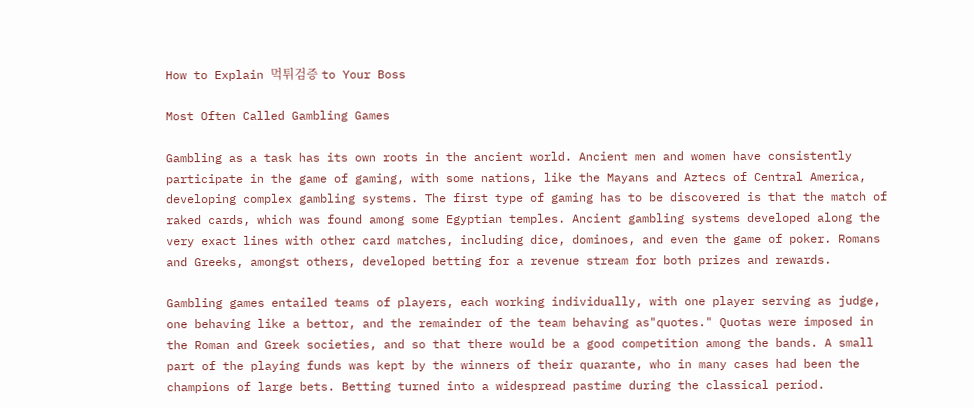How to Explain 먹튀검증 to Your Boss

Most Often Called Gambling Games

Gambling as a task has its own roots in the ancient world. Ancient men and women have consistently participate in the game of gaming, with some nations, like the Mayans and Aztecs of Central America, developing complex gambling systems. The first type of gaming has to be discovered is that the match of raked cards, which was found among some Egyptian temples. Ancient gambling systems developed along the very exact lines with other card matches, including dice, dominoes, and even the game of poker. Romans and Greeks, amongst others, developed betting for a revenue stream for both prizes and rewards.

Gambling games entailed teams of players, each working individually, with one player serving as judge, one behaving like a bettor, and the remainder of the team behaving as"quotes." Quotas were imposed in the Roman and Greek societies, and so that there would be a good competition among the bands. A small part of the playing funds was kept by the winners of their quarante, who in many cases had been the champions of large bets. Betting turned into a widespread pastime during the classical period.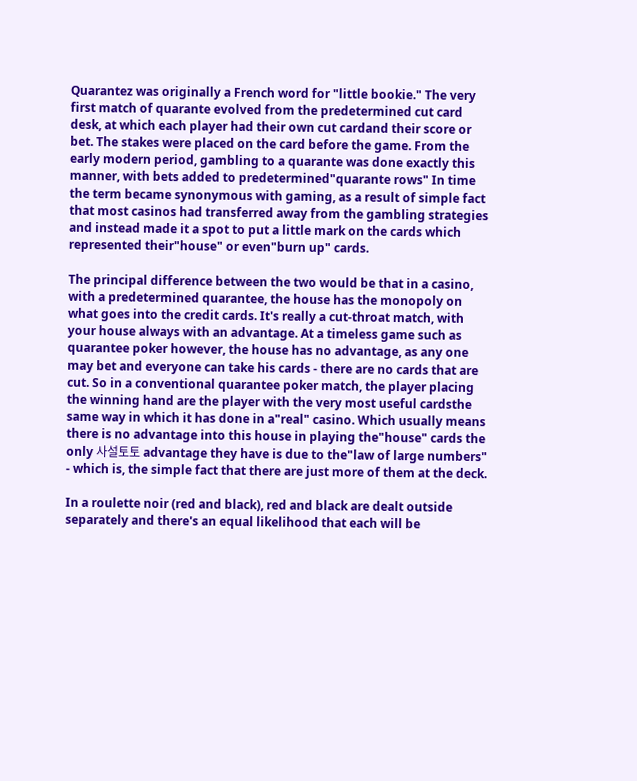Quarantez was originally a French word for "little bookie." The very first match of quarante evolved from the predetermined cut card desk, at which each player had their own cut cardand their score or bet. The stakes were placed on the card before the game. From the early modern period, gambling to a quarante was done exactly this manner, with bets added to predetermined"quarante rows" In time the term became synonymous with gaming, as a result of simple fact that most casinos had transferred away from the gambling strategies and instead made it a spot to put a little mark on the cards which represented their"house" or even"burn up" cards.

The principal difference between the two would be that in a casino, with a predetermined quarantee, the house has the monopoly on what goes into the credit cards. It's really a cut-throat match, with your house always with an advantage. At a timeless game such as quarantee poker however, the house has no advantage, as any one may bet and everyone can take his cards - there are no cards that are cut. So in a conventional quarantee poker match, the player placing the winning hand are the player with the very most useful cardsthe same way in which it has done in a"real" casino. Which usually means there is no advantage into this house in playing the"house" cards the only 사설토토 advantage they have is due to the"law of large numbers" - which is, the simple fact that there are just more of them at the deck.

In a roulette noir (red and black), red and black are dealt outside separately and there's an equal likelihood that each will be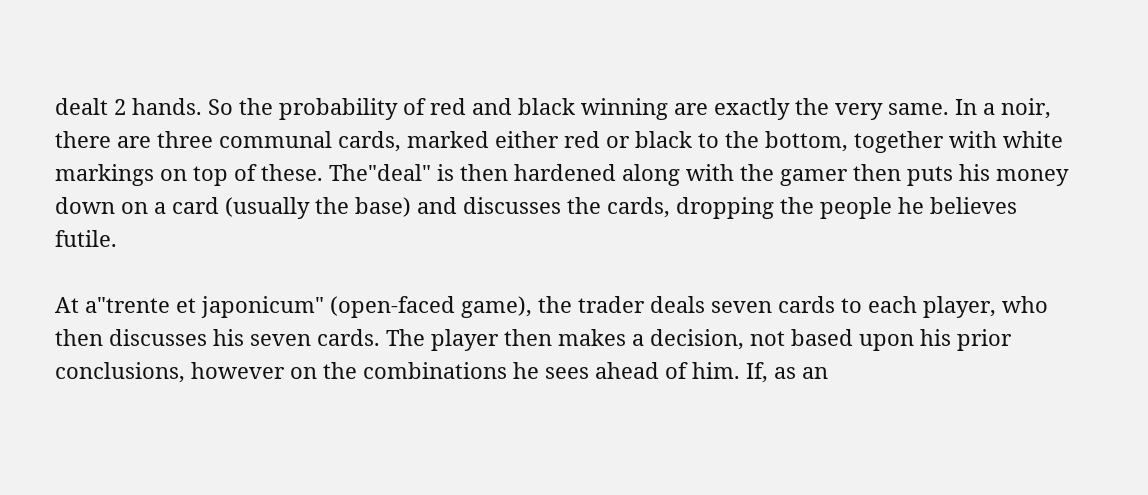dealt 2 hands. So the probability of red and black winning are exactly the very same. In a noir, there are three communal cards, marked either red or black to the bottom, together with white markings on top of these. The"deal" is then hardened along with the gamer then puts his money down on a card (usually the base) and discusses the cards, dropping the people he believes futile.

At a"trente et japonicum" (open-faced game), the trader deals seven cards to each player, who then discusses his seven cards. The player then makes a decision, not based upon his prior conclusions, however on the combinations he sees ahead of him. If, as an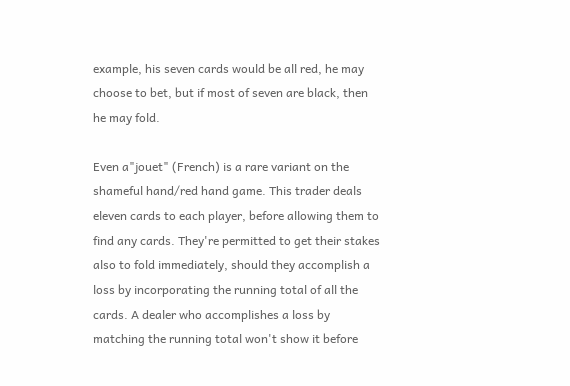example, his seven cards would be all red, he may choose to bet, but if most of seven are black, then he may fold.

Even a"jouet" (French) is a rare variant on the shameful hand/red hand game. This trader deals eleven cards to each player, before allowing them to find any cards. They're permitted to get their stakes also to fold immediately, should they accomplish a loss by incorporating the running total of all the cards. A dealer who accomplishes a loss by matching the running total won't show it before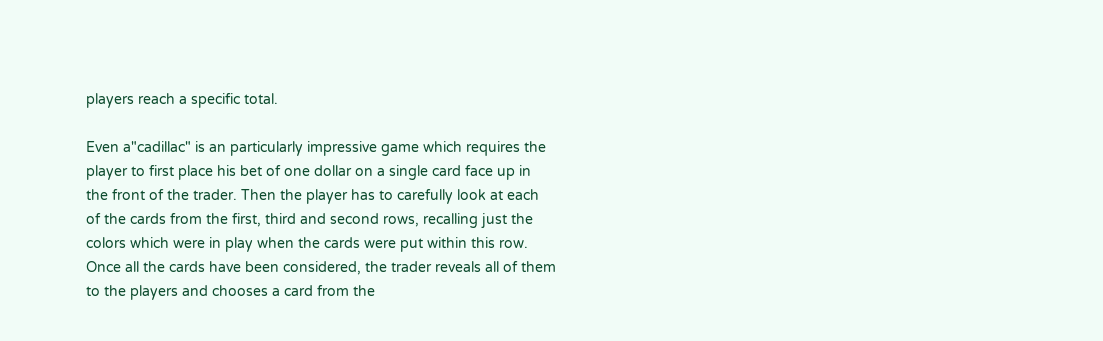players reach a specific total.

Even a"cadillac" is an particularly impressive game which requires the player to first place his bet of one dollar on a single card face up in the front of the trader. Then the player has to carefully look at each of the cards from the first, third and second rows, recalling just the colors which were in play when the cards were put within this row. Once all the cards have been considered, the trader reveals all of them to the players and chooses a card from the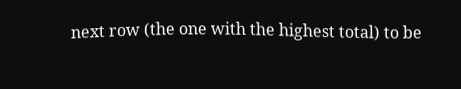next row (the one with the highest total) to be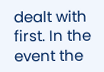dealt with first. In the event the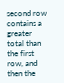second row contains a greater total than the first row, and then the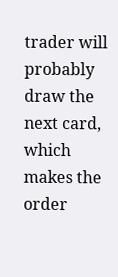trader will probably draw the next card, which makes the order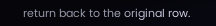return back to the original row.